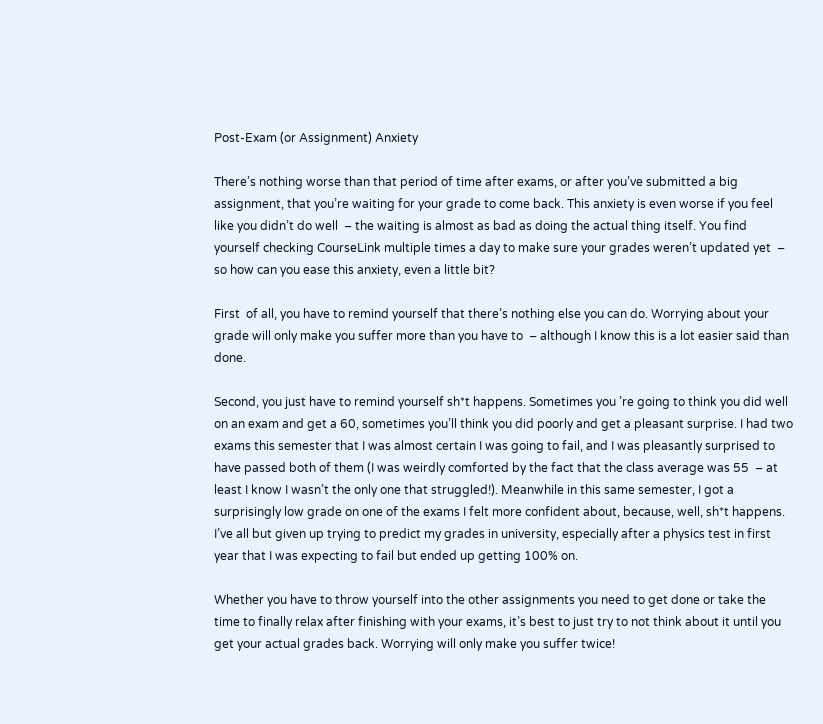Post-Exam (or Assignment) Anxiety

There’s nothing worse than that period of time after exams, or after you’ve submitted a big assignment, that you’re waiting for your grade to come back. This anxiety is even worse if you feel like you didn’t do well  – the waiting is almost as bad as doing the actual thing itself. You find yourself checking CourseLink multiple times a day to make sure your grades weren’t updated yet  – so how can you ease this anxiety, even a little bit?

First  of all, you have to remind yourself that there’s nothing else you can do. Worrying about your grade will only make you suffer more than you have to  – although I know this is a lot easier said than done.

Second, you just have to remind yourself sh*t happens. Sometimes you ’re going to think you did well on an exam and get a 60, sometimes you’ll think you did poorly and get a pleasant surprise. I had two exams this semester that I was almost certain I was going to fail, and I was pleasantly surprised to have passed both of them (I was weirdly comforted by the fact that the class average was 55  – at least I know I wasn’t the only one that struggled!). Meanwhile in this same semester, I got a surprisingly low grade on one of the exams I felt more confident about, because, well, sh*t happens. I’ve all but given up trying to predict my grades in university, especially after a physics test in first year that I was expecting to fail but ended up getting 100% on.

Whether you have to throw yourself into the other assignments you need to get done or take the time to finally relax after finishing with your exams, it’s best to just try to not think about it until you get your actual grades back. Worrying will only make you suffer twice!